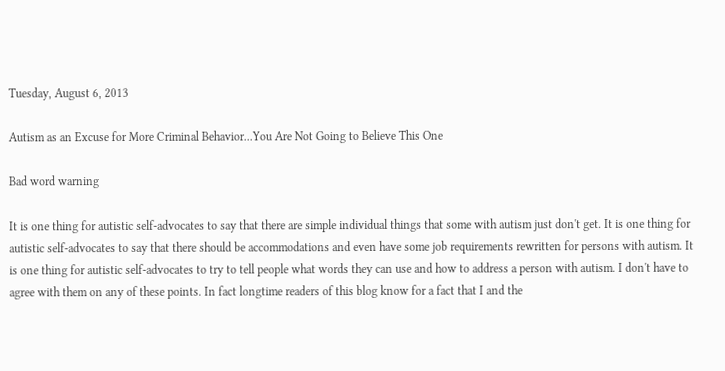Tuesday, August 6, 2013

Autism as an Excuse for More Criminal Behavior...You Are Not Going to Believe This One

Bad word warning

It is one thing for autistic self-advocates to say that there are simple individual things that some with autism just don't get. It is one thing for autistic self-advocates to say that there should be accommodations and even have some job requirements rewritten for persons with autism. It is one thing for autistic self-advocates to try to tell people what words they can use and how to address a person with autism. I don't have to agree with them on any of these points. In fact longtime readers of this blog know for a fact that I and the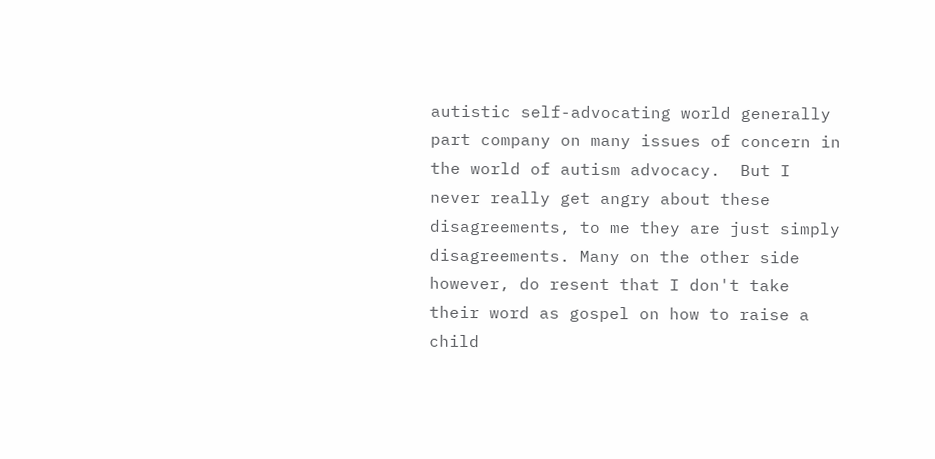autistic self-advocating world generally part company on many issues of concern in the world of autism advocacy.  But I never really get angry about these disagreements, to me they are just simply disagreements. Many on the other side however, do resent that I don't take their word as gospel on how to raise a child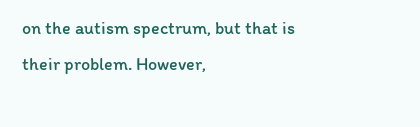on the autism spectrum, but that is their problem. However,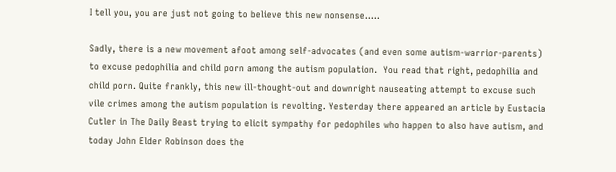I tell you, you are just not going to believe this new nonsense.....

Sadly, there is a new movement afoot among self-advocates (and even some autism-warrior-parents) to excuse pedophilia and child porn among the autism population.  You read that right, pedophilia and  child porn. Quite frankly, this new ill-thought-out and downright nauseating attempt to excuse such vile crimes among the autism population is revolting. Yesterday there appeared an article by Eustacia Cutler in The Daily Beast trying to elicit sympathy for pedophiles who happen to also have autism, and today John Elder Robinson does the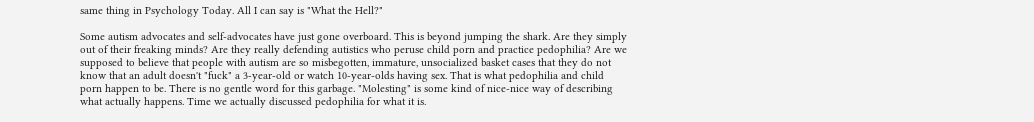same thing in Psychology Today. All I can say is "What the Hell?"

Some autism advocates and self-advocates have just gone overboard. This is beyond jumping the shark. Are they simply out of their freaking minds? Are they really defending autistics who peruse child porn and practice pedophilia? Are we supposed to believe that people with autism are so misbegotten, immature, unsocialized basket cases that they do not know that an adult doesn't "fuck" a 3-year-old or watch 10-year-olds having sex. That is what pedophilia and child porn happen to be. There is no gentle word for this garbage. "Molesting" is some kind of nice-nice way of describing what actually happens. Time we actually discussed pedophilia for what it is.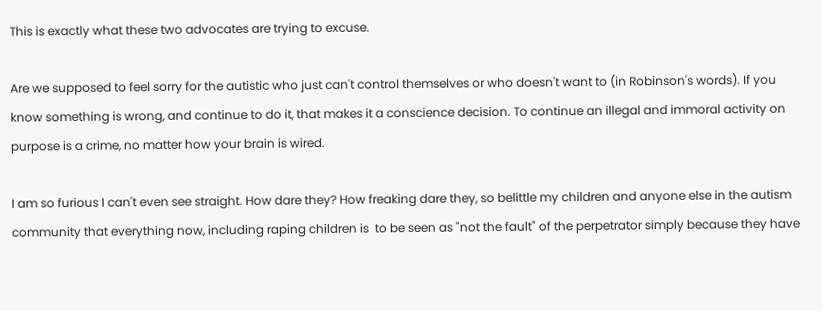This is exactly what these two advocates are trying to excuse.

Are we supposed to feel sorry for the autistic who just can't control themselves or who doesn't want to (in Robinson's words). If you know something is wrong, and continue to do it, that makes it a conscience decision. To continue an illegal and immoral activity on purpose is a crime, no matter how your brain is wired.

I am so furious I can't even see straight. How dare they? How freaking dare they, so belittle my children and anyone else in the autism community that everything now, including raping children is  to be seen as "not the fault" of the perpetrator simply because they have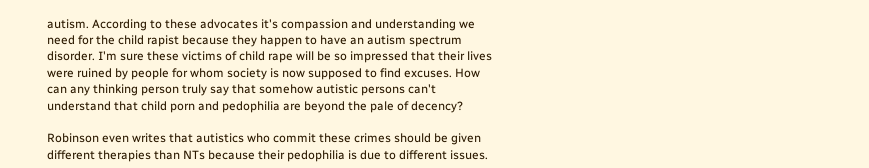autism. According to these advocates it's compassion and understanding we need for the child rapist because they happen to have an autism spectrum disorder. I'm sure these victims of child rape will be so impressed that their lives were ruined by people for whom society is now supposed to find excuses. How can any thinking person truly say that somehow autistic persons can't understand that child porn and pedophilia are beyond the pale of decency?

Robinson even writes that autistics who commit these crimes should be given different therapies than NTs because their pedophilia is due to different issues.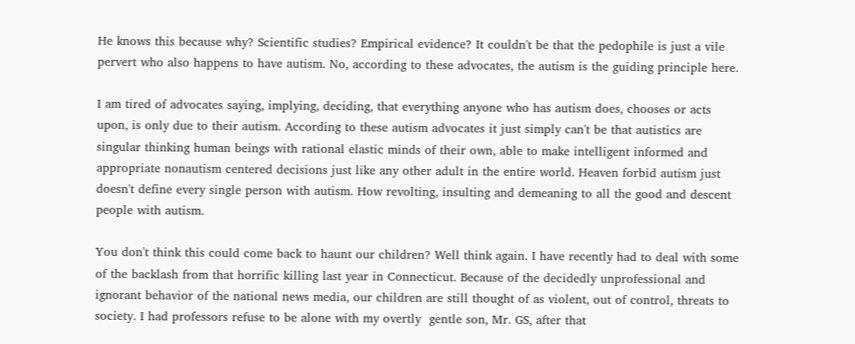He knows this because why? Scientific studies? Empirical evidence? It couldn't be that the pedophile is just a vile pervert who also happens to have autism. No, according to these advocates, the autism is the guiding principle here.

I am tired of advocates saying, implying, deciding, that everything anyone who has autism does, chooses or acts upon, is only due to their autism. According to these autism advocates it just simply can't be that autistics are singular thinking human beings with rational elastic minds of their own, able to make intelligent informed and appropriate nonautism centered decisions just like any other adult in the entire world. Heaven forbid autism just doesn't define every single person with autism. How revolting, insulting and demeaning to all the good and descent people with autism.

You don't think this could come back to haunt our children? Well think again. I have recently had to deal with some of the backlash from that horrific killing last year in Connecticut. Because of the decidedly unprofessional and ignorant behavior of the national news media, our children are still thought of as violent, out of control, threats to society. I had professors refuse to be alone with my overtly  gentle son, Mr. GS, after that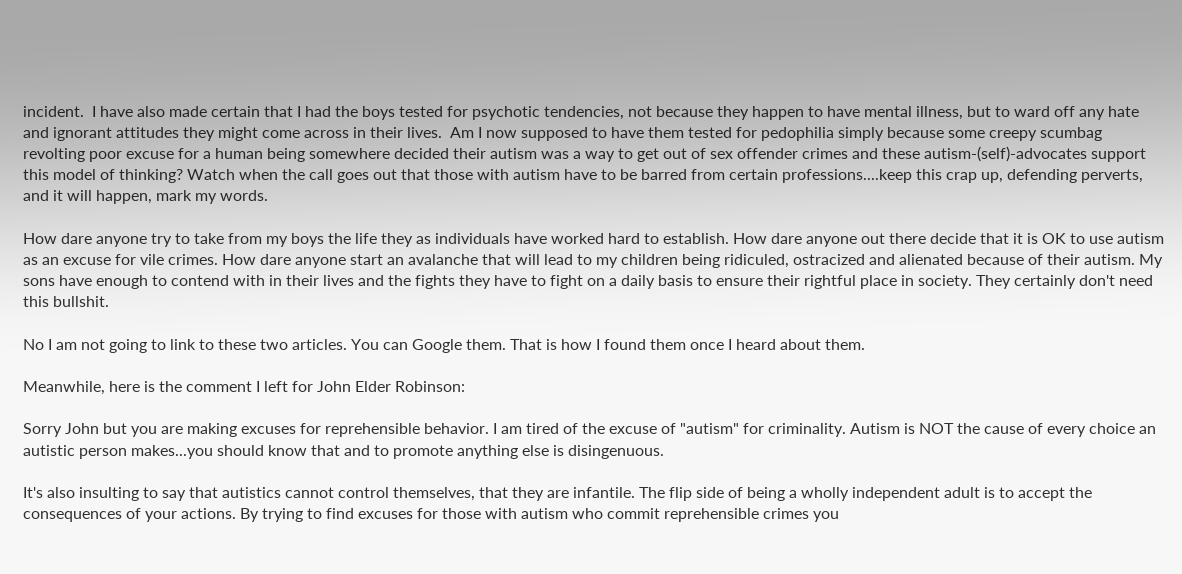incident.  I have also made certain that I had the boys tested for psychotic tendencies, not because they happen to have mental illness, but to ward off any hate and ignorant attitudes they might come across in their lives.  Am I now supposed to have them tested for pedophilia simply because some creepy scumbag revolting poor excuse for a human being somewhere decided their autism was a way to get out of sex offender crimes and these autism-(self)-advocates support this model of thinking? Watch when the call goes out that those with autism have to be barred from certain professions....keep this crap up, defending perverts, and it will happen, mark my words.

How dare anyone try to take from my boys the life they as individuals have worked hard to establish. How dare anyone out there decide that it is OK to use autism as an excuse for vile crimes. How dare anyone start an avalanche that will lead to my children being ridiculed, ostracized and alienated because of their autism. My sons have enough to contend with in their lives and the fights they have to fight on a daily basis to ensure their rightful place in society. They certainly don't need this bullshit.

No I am not going to link to these two articles. You can Google them. That is how I found them once I heard about them.

Meanwhile, here is the comment I left for John Elder Robinson:

Sorry John but you are making excuses for reprehensible behavior. I am tired of the excuse of "autism" for criminality. Autism is NOT the cause of every choice an autistic person makes...you should know that and to promote anything else is disingenuous.

It's also insulting to say that autistics cannot control themselves, that they are infantile. The flip side of being a wholly independent adult is to accept the consequences of your actions. By trying to find excuses for those with autism who commit reprehensible crimes you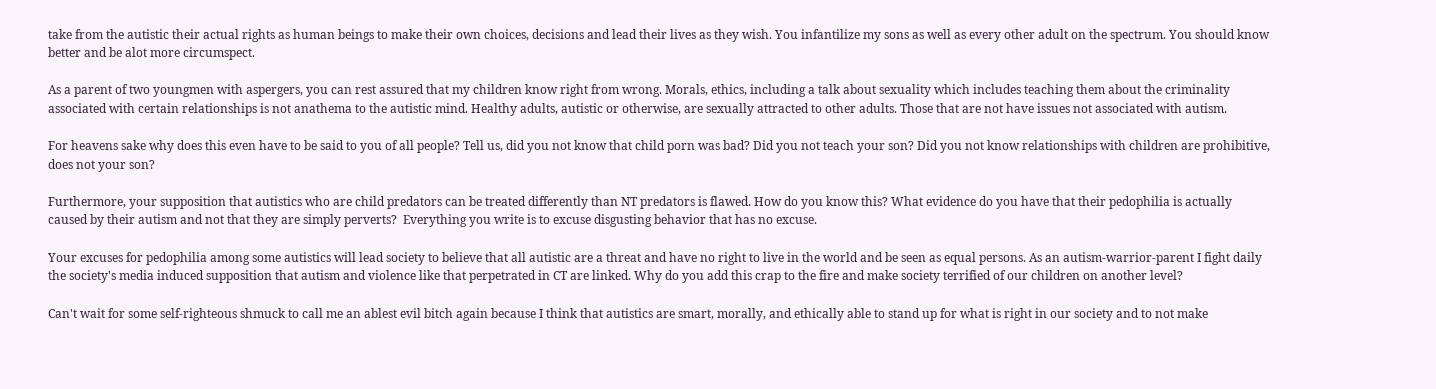take from the autistic their actual rights as human beings to make their own choices, decisions and lead their lives as they wish. You infantilize my sons as well as every other adult on the spectrum. You should know better and be alot more circumspect.

As a parent of two youngmen with aspergers, you can rest assured that my children know right from wrong. Morals, ethics, including a talk about sexuality which includes teaching them about the criminality associated with certain relationships is not anathema to the autistic mind. Healthy adults, autistic or otherwise, are sexually attracted to other adults. Those that are not have issues not associated with autism.

For heavens sake why does this even have to be said to you of all people? Tell us, did you not know that child porn was bad? Did you not teach your son? Did you not know relationships with children are prohibitive, does not your son?

Furthermore, your supposition that autistics who are child predators can be treated differently than NT predators is flawed. How do you know this? What evidence do you have that their pedophilia is actually caused by their autism and not that they are simply perverts?  Everything you write is to excuse disgusting behavior that has no excuse.

Your excuses for pedophilia among some autistics will lead society to believe that all autistic are a threat and have no right to live in the world and be seen as equal persons. As an autism-warrior-parent I fight daily the society's media induced supposition that autism and violence like that perpetrated in CT are linked. Why do you add this crap to the fire and make society terrified of our children on another level?

Can't wait for some self-righteous shmuck to call me an ablest evil bitch again because I think that autistics are smart, morally, and ethically able to stand up for what is right in our society and to not make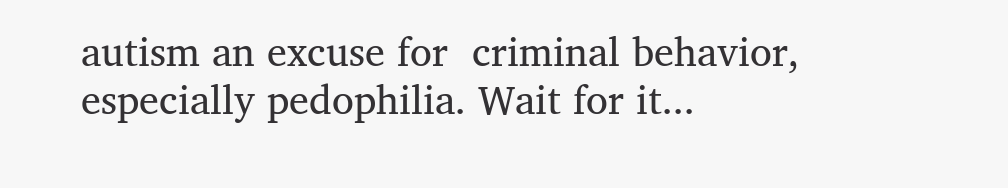autism an excuse for  criminal behavior, especially pedophilia. Wait for it...